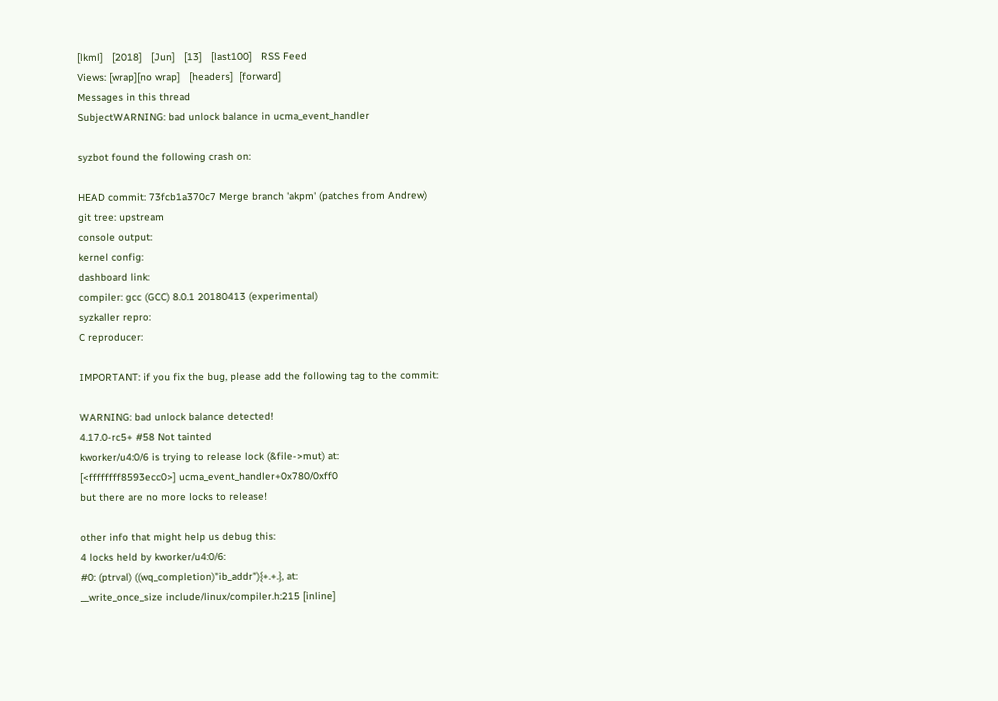[lkml]   [2018]   [Jun]   [13]   [last100]   RSS Feed
Views: [wrap][no wrap]   [headers]  [forward]
Messages in this thread
SubjectWARNING: bad unlock balance in ucma_event_handler

syzbot found the following crash on:

HEAD commit: 73fcb1a370c7 Merge branch 'akpm' (patches from Andrew)
git tree: upstream
console output:
kernel config:
dashboard link:
compiler: gcc (GCC) 8.0.1 20180413 (experimental)
syzkaller repro:
C reproducer:

IMPORTANT: if you fix the bug, please add the following tag to the commit:

WARNING: bad unlock balance detected!
4.17.0-rc5+ #58 Not tainted
kworker/u4:0/6 is trying to release lock (&file->mut) at:
[<ffffffff8593ecc0>] ucma_event_handler+0x780/0xff0
but there are no more locks to release!

other info that might help us debug this:
4 locks held by kworker/u4:0/6:
#0: (ptrval) ((wq_completion)"ib_addr"){+.+.}, at:
__write_once_size include/linux/compiler.h:215 [inline]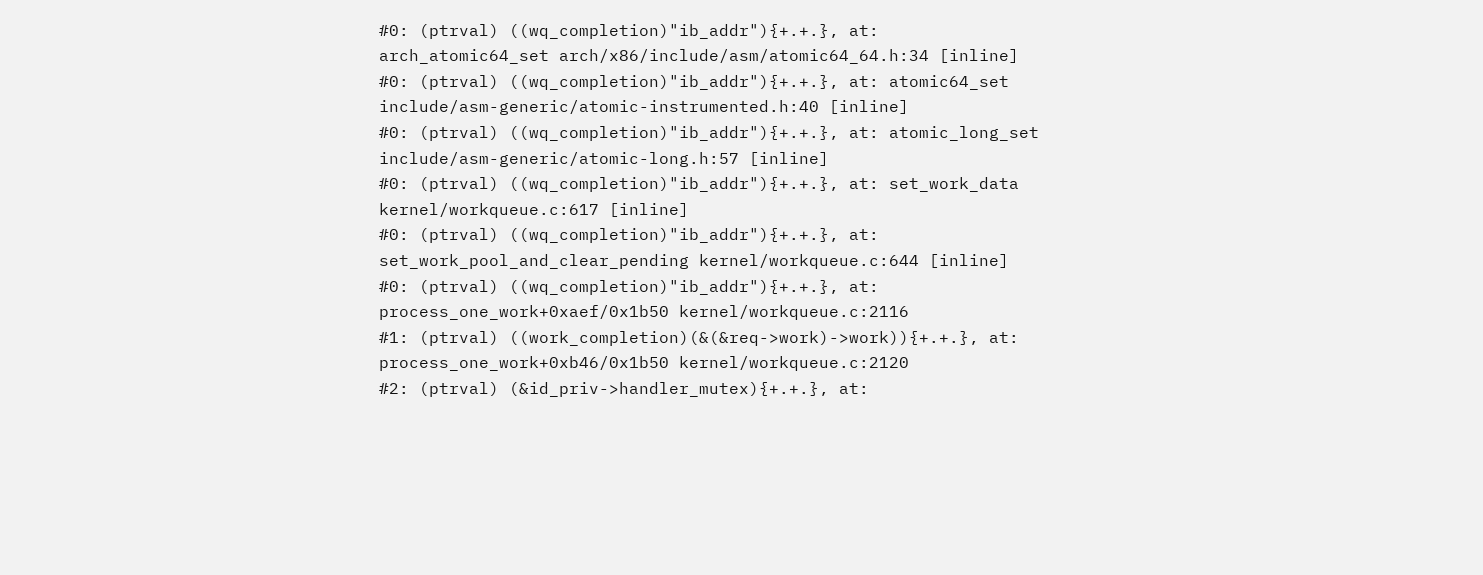#0: (ptrval) ((wq_completion)"ib_addr"){+.+.}, at:
arch_atomic64_set arch/x86/include/asm/atomic64_64.h:34 [inline]
#0: (ptrval) ((wq_completion)"ib_addr"){+.+.}, at: atomic64_set
include/asm-generic/atomic-instrumented.h:40 [inline]
#0: (ptrval) ((wq_completion)"ib_addr"){+.+.}, at: atomic_long_set
include/asm-generic/atomic-long.h:57 [inline]
#0: (ptrval) ((wq_completion)"ib_addr"){+.+.}, at: set_work_data
kernel/workqueue.c:617 [inline]
#0: (ptrval) ((wq_completion)"ib_addr"){+.+.}, at:
set_work_pool_and_clear_pending kernel/workqueue.c:644 [inline]
#0: (ptrval) ((wq_completion)"ib_addr"){+.+.}, at:
process_one_work+0xaef/0x1b50 kernel/workqueue.c:2116
#1: (ptrval) ((work_completion)(&(&req->work)->work)){+.+.}, at:
process_one_work+0xb46/0x1b50 kernel/workqueue.c:2120
#2: (ptrval) (&id_priv->handler_mutex){+.+.}, at: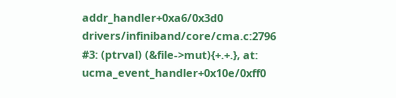addr_handler+0xa6/0x3d0 drivers/infiniband/core/cma.c:2796
#3: (ptrval) (&file->mut){+.+.}, at:
ucma_event_handler+0x10e/0xff0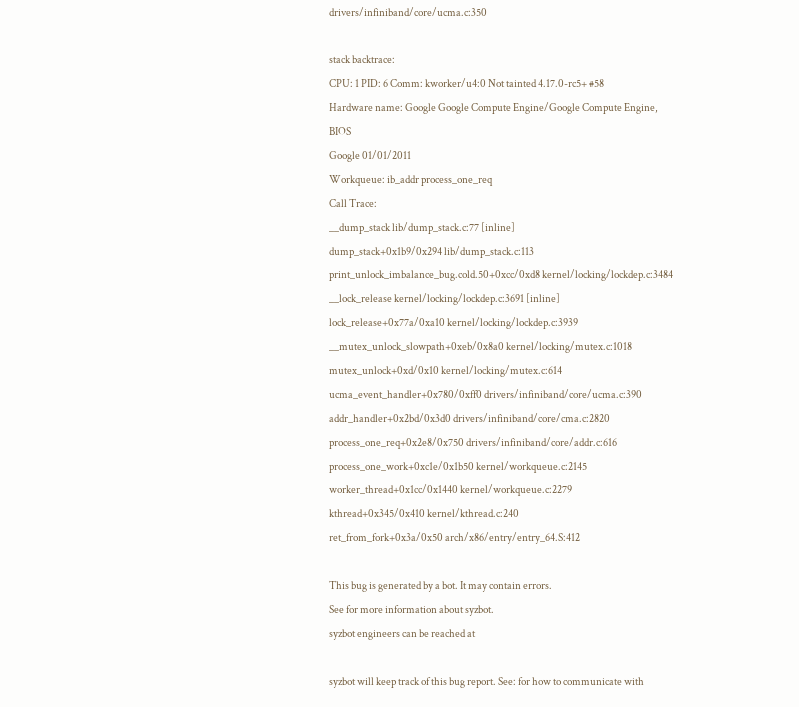drivers/infiniband/core/ucma.c:350

stack backtrace:
CPU: 1 PID: 6 Comm: kworker/u4:0 Not tainted 4.17.0-rc5+ #58
Hardware name: Google Google Compute Engine/Google Compute Engine, BIOS
Google 01/01/2011
Workqueue: ib_addr process_one_req
Call Trace:
__dump_stack lib/dump_stack.c:77 [inline]
dump_stack+0x1b9/0x294 lib/dump_stack.c:113
print_unlock_imbalance_bug.cold.50+0xcc/0xd8 kernel/locking/lockdep.c:3484
__lock_release kernel/locking/lockdep.c:3691 [inline]
lock_release+0x77a/0xa10 kernel/locking/lockdep.c:3939
__mutex_unlock_slowpath+0xeb/0x8a0 kernel/locking/mutex.c:1018
mutex_unlock+0xd/0x10 kernel/locking/mutex.c:614
ucma_event_handler+0x780/0xff0 drivers/infiniband/core/ucma.c:390
addr_handler+0x2bd/0x3d0 drivers/infiniband/core/cma.c:2820
process_one_req+0x2e8/0x750 drivers/infiniband/core/addr.c:616
process_one_work+0xc1e/0x1b50 kernel/workqueue.c:2145
worker_thread+0x1cc/0x1440 kernel/workqueue.c:2279
kthread+0x345/0x410 kernel/kthread.c:240
ret_from_fork+0x3a/0x50 arch/x86/entry/entry_64.S:412

This bug is generated by a bot. It may contain errors.
See for more information about syzbot.
syzbot engineers can be reached at

syzbot will keep track of this bug report. See: for how to communicate with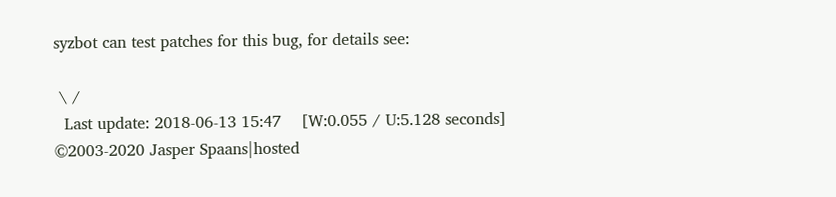syzbot can test patches for this bug, for details see:

 \ /
  Last update: 2018-06-13 15:47    [W:0.055 / U:5.128 seconds]
©2003-2020 Jasper Spaans|hosted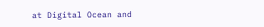at Digital Ocean and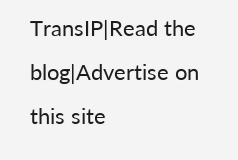TransIP|Read the blog|Advertise on this site